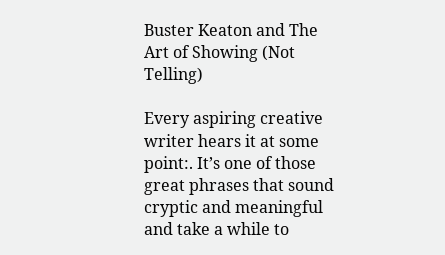Buster Keaton and The Art of Showing (Not Telling)

Every aspiring creative writer hears it at some point:. It’s one of those great phrases that sound cryptic and meaningful and take a while to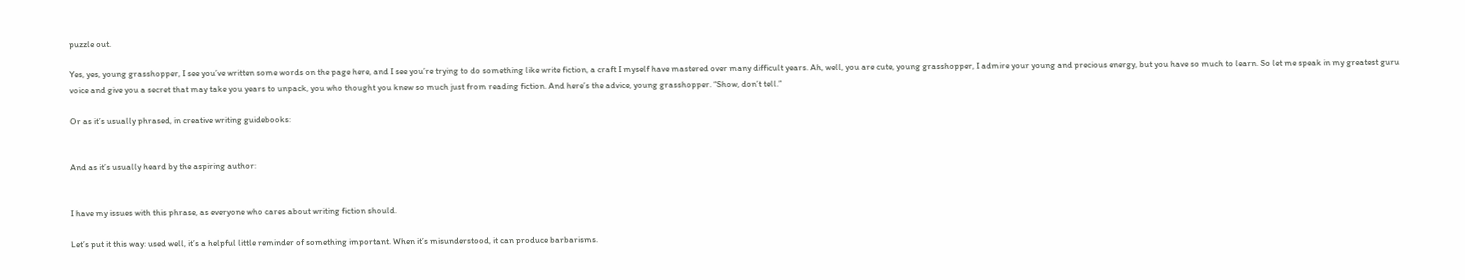puzzle out.

Yes, yes, young grasshopper, I see you’ve written some words on the page here, and I see you’re trying to do something like write fiction, a craft I myself have mastered over many difficult years. Ah, well, you are cute, young grasshopper, I admire your young and precious energy, but you have so much to learn. So let me speak in my greatest guru voice and give you a secret that may take you years to unpack, you who thought you knew so much just from reading fiction. And here’s the advice, young grasshopper. “Show, don’t tell.”

Or as it’s usually phrased, in creative writing guidebooks:


And as it’s usually heard by the aspiring author:


I have my issues with this phrase, as everyone who cares about writing fiction should.

Let’s put it this way: used well, it’s a helpful little reminder of something important. When it’s misunderstood, it can produce barbarisms.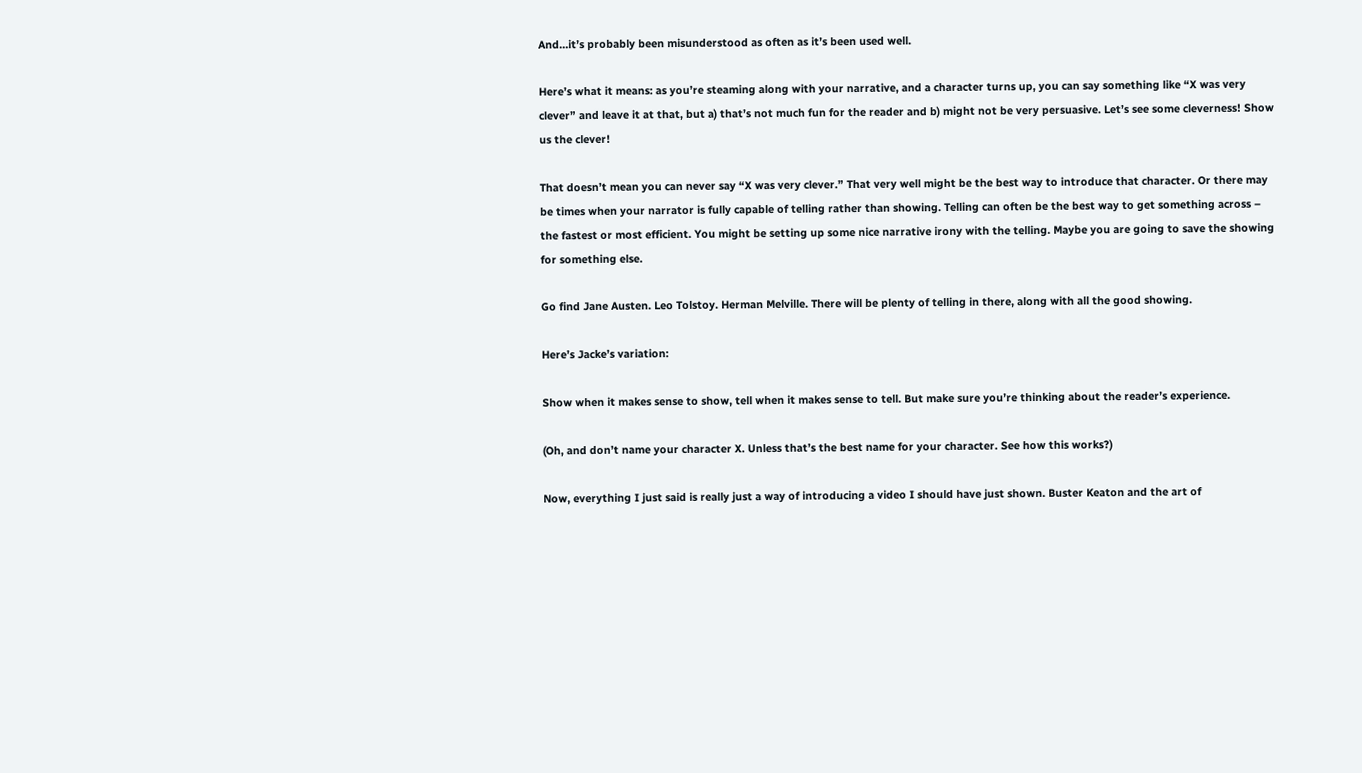And…it’s probably been misunderstood as often as it’s been used well.

Here’s what it means: as you’re steaming along with your narrative, and a character turns up, you can say something like “X was very clever” and leave it at that, but a) that’s not much fun for the reader and b) might not be very persuasive. Let’s see some cleverness! Show us the clever!

That doesn’t mean you can never say “X was very clever.” That very well might be the best way to introduce that character. Or there may be times when your narrator is fully capable of telling rather than showing. Telling can often be the best way to get something across – the fastest or most efficient. You might be setting up some nice narrative irony with the telling. Maybe you are going to save the showing for something else.

Go find Jane Austen. Leo Tolstoy. Herman Melville. There will be plenty of telling in there, along with all the good showing.

Here’s Jacke’s variation:

Show when it makes sense to show, tell when it makes sense to tell. But make sure you’re thinking about the reader’s experience.

(Oh, and don’t name your character X. Unless that’s the best name for your character. See how this works?)

Now, everything I just said is really just a way of introducing a video I should have just shown. Buster Keaton and the art of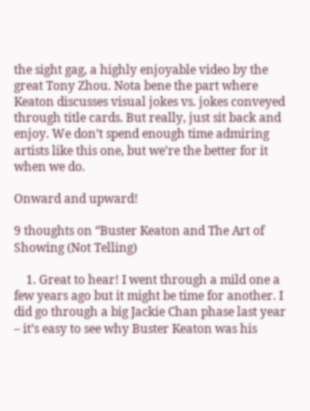the sight gag, a highly enjoyable video by the great Tony Zhou. Nota bene the part where Keaton discusses visual jokes vs. jokes conveyed through title cards. But really, just sit back and enjoy. We don’t spend enough time admiring artists like this one, but we’re the better for it when we do.

Onward and upward!

9 thoughts on “Buster Keaton and The Art of Showing (Not Telling)

    1. Great to hear! I went through a mild one a few years ago but it might be time for another. I did go through a big Jackie Chan phase last year – it’s easy to see why Buster Keaton was his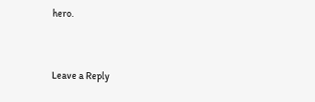hero.


Leave a Reply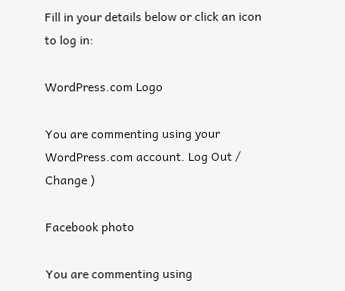Fill in your details below or click an icon to log in:

WordPress.com Logo

You are commenting using your WordPress.com account. Log Out /  Change )

Facebook photo

You are commenting using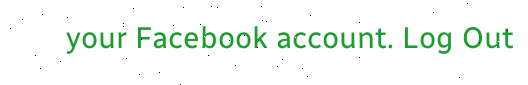your Facebook account. Log Out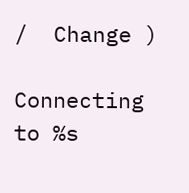/  Change )

Connecting to %s